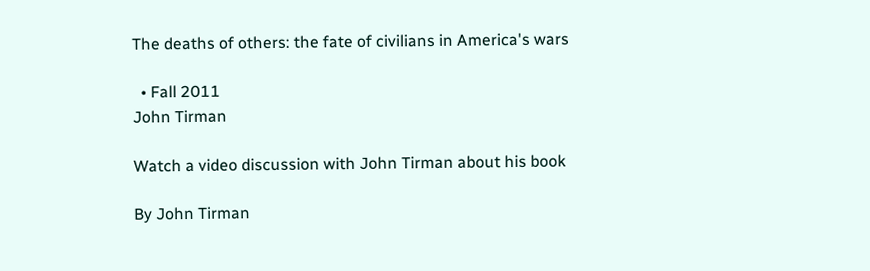The deaths of others: the fate of civilians in America's wars

  • Fall 2011
John Tirman

Watch a video discussion with John Tirman about his book

By John Tirman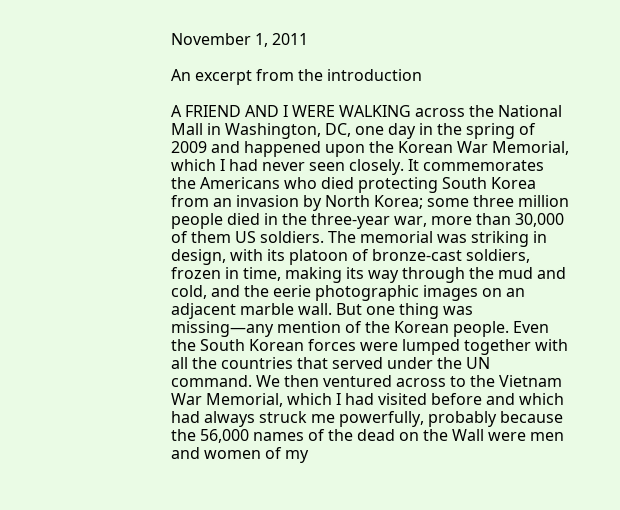November 1, 2011

An excerpt from the introduction

A FRIEND AND I WERE WALKING across the National Mall in Washington, DC, one day in the spring of 2009 and happened upon the Korean War Memorial, which I had never seen closely. It commemorates the Americans who died protecting South Korea from an invasion by North Korea; some three million people died in the three-year war, more than 30,000 of them US soldiers. The memorial was striking in design, with its platoon of bronze-cast soldiers, frozen in time, making its way through the mud and cold, and the eerie photographic images on an adjacent marble wall. But one thing was missing—any mention of the Korean people. Even the South Korean forces were lumped together with all the countries that served under the UN command. We then ventured across to the Vietnam War Memorial, which I had visited before and which had always struck me powerfully, probably because the 56,000 names of the dead on the Wall were men and women of my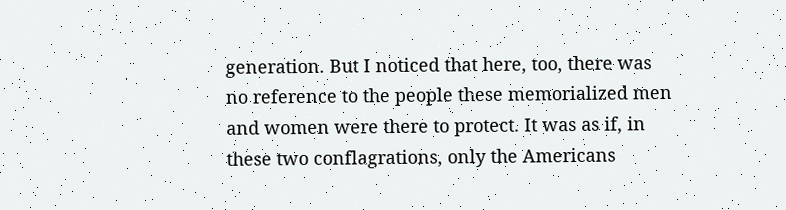generation. But I noticed that here, too, there was no reference to the people these memorialized men and women were there to protect. It was as if, in these two conflagrations, only the Americans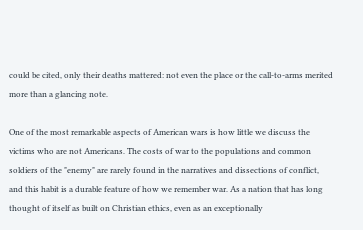could be cited, only their deaths mattered: not even the place or the call-to-arms merited more than a glancing note.

One of the most remarkable aspects of American wars is how little we discuss the victims who are not Americans. The costs of war to the populations and common soldiers of the "enemy" are rarely found in the narratives and dissections of conflict, and this habit is a durable feature of how we remember war. As a nation that has long thought of itself as built on Christian ethics, even as an exceptionally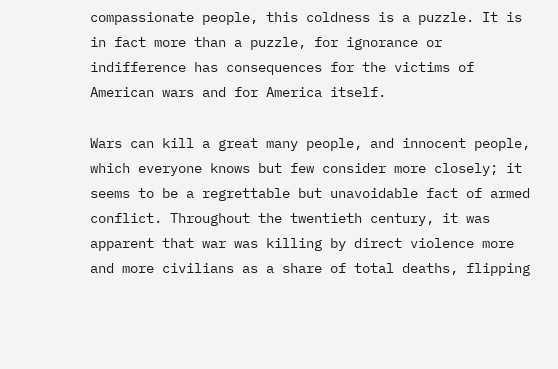compassionate people, this coldness is a puzzle. It is in fact more than a puzzle, for ignorance or indifference has consequences for the victims of American wars and for America itself.

Wars can kill a great many people, and innocent people, which everyone knows but few consider more closely; it seems to be a regrettable but unavoidable fact of armed conflict. Throughout the twentieth century, it was apparent that war was killing by direct violence more and more civilians as a share of total deaths, flipping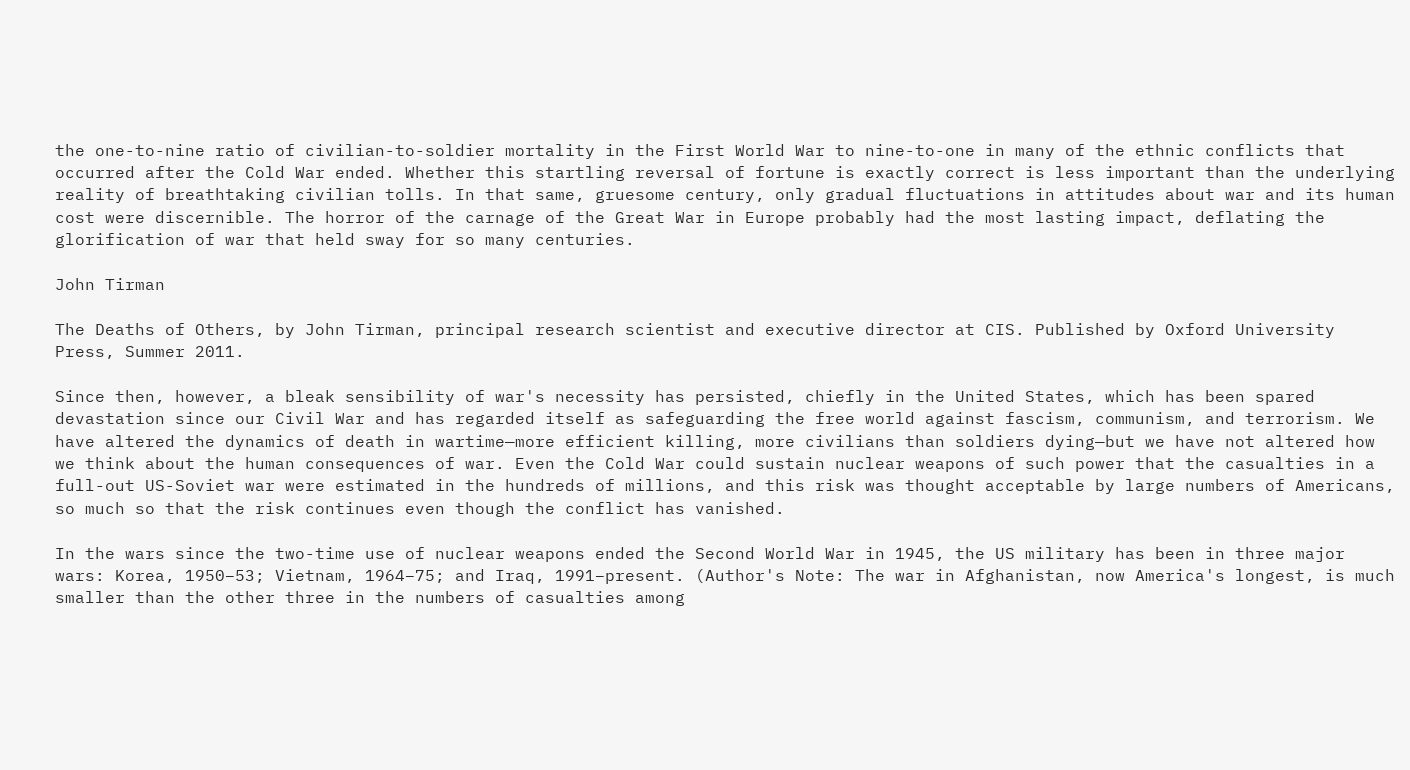the one-to-nine ratio of civilian-to-soldier mortality in the First World War to nine-to-one in many of the ethnic conflicts that occurred after the Cold War ended. Whether this startling reversal of fortune is exactly correct is less important than the underlying reality of breathtaking civilian tolls. In that same, gruesome century, only gradual fluctuations in attitudes about war and its human cost were discernible. The horror of the carnage of the Great War in Europe probably had the most lasting impact, deflating the glorification of war that held sway for so many centuries.

John Tirman

The Deaths of Others, by John Tirman, principal research scientist and executive director at CIS. Published by Oxford University Press, Summer 2011.

Since then, however, a bleak sensibility of war's necessity has persisted, chiefly in the United States, which has been spared devastation since our Civil War and has regarded itself as safeguarding the free world against fascism, communism, and terrorism. We have altered the dynamics of death in wartime—more efficient killing, more civilians than soldiers dying—but we have not altered how we think about the human consequences of war. Even the Cold War could sustain nuclear weapons of such power that the casualties in a full-out US-Soviet war were estimated in the hundreds of millions, and this risk was thought acceptable by large numbers of Americans, so much so that the risk continues even though the conflict has vanished.

In the wars since the two-time use of nuclear weapons ended the Second World War in 1945, the US military has been in three major wars: Korea, 1950–53; Vietnam, 1964–75; and Iraq, 1991–present. (Author's Note: The war in Afghanistan, now America's longest, is much smaller than the other three in the numbers of casualties among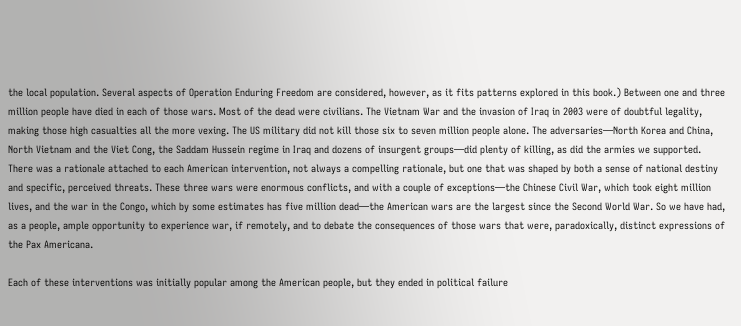the local population. Several aspects of Operation Enduring Freedom are considered, however, as it fits patterns explored in this book.) Between one and three million people have died in each of those wars. Most of the dead were civilians. The Vietnam War and the invasion of Iraq in 2003 were of doubtful legality, making those high casualties all the more vexing. The US military did not kill those six to seven million people alone. The adversaries—North Korea and China, North Vietnam and the Viet Cong, the Saddam Hussein regime in Iraq and dozens of insurgent groups—did plenty of killing, as did the armies we supported. There was a rationale attached to each American intervention, not always a compelling rationale, but one that was shaped by both a sense of national destiny and specific, perceived threats. These three wars were enormous conflicts, and with a couple of exceptions—the Chinese Civil War, which took eight million lives, and the war in the Congo, which by some estimates has five million dead—the American wars are the largest since the Second World War. So we have had, as a people, ample opportunity to experience war, if remotely, and to debate the consequences of those wars that were, paradoxically, distinct expressions of the Pax Americana.

Each of these interventions was initially popular among the American people, but they ended in political failure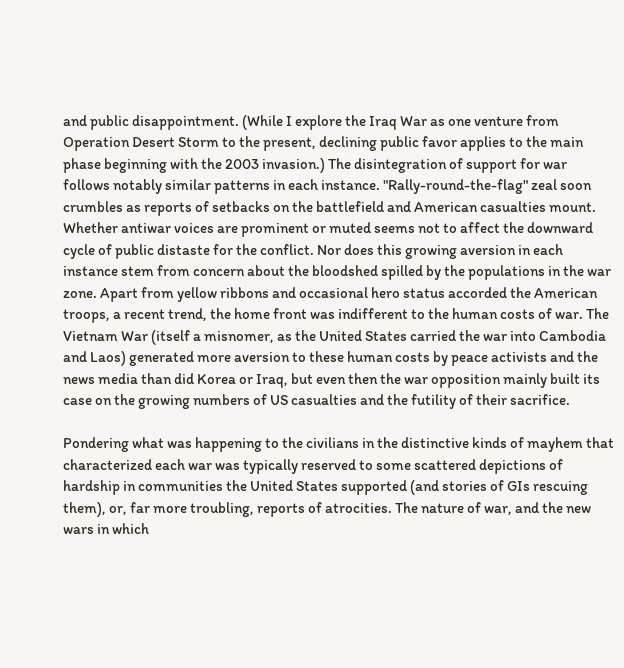and public disappointment. (While I explore the Iraq War as one venture from Operation Desert Storm to the present, declining public favor applies to the main phase beginning with the 2003 invasion.) The disintegration of support for war follows notably similar patterns in each instance. "Rally-round-the-flag" zeal soon crumbles as reports of setbacks on the battlefield and American casualties mount. Whether antiwar voices are prominent or muted seems not to affect the downward cycle of public distaste for the conflict. Nor does this growing aversion in each instance stem from concern about the bloodshed spilled by the populations in the war zone. Apart from yellow ribbons and occasional hero status accorded the American troops, a recent trend, the home front was indifferent to the human costs of war. The Vietnam War (itself a misnomer, as the United States carried the war into Cambodia and Laos) generated more aversion to these human costs by peace activists and the news media than did Korea or Iraq, but even then the war opposition mainly built its case on the growing numbers of US casualties and the futility of their sacrifice.

Pondering what was happening to the civilians in the distinctive kinds of mayhem that characterized each war was typically reserved to some scattered depictions of hardship in communities the United States supported (and stories of GIs rescuing them), or, far more troubling, reports of atrocities. The nature of war, and the new wars in which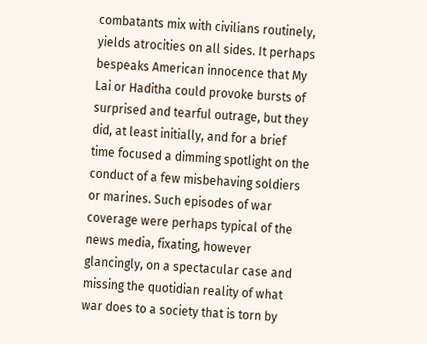combatants mix with civilians routinely, yields atrocities on all sides. It perhaps bespeaks American innocence that My Lai or Haditha could provoke bursts of surprised and tearful outrage, but they did, at least initially, and for a brief time focused a dimming spotlight on the conduct of a few misbehaving soldiers or marines. Such episodes of war coverage were perhaps typical of the news media, fixating, however glancingly, on a spectacular case and missing the quotidian reality of what war does to a society that is torn by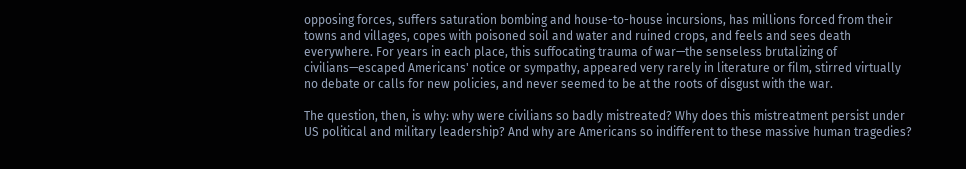opposing forces, suffers saturation bombing and house-to-house incursions, has millions forced from their towns and villages, copes with poisoned soil and water and ruined crops, and feels and sees death everywhere. For years in each place, this suffocating trauma of war—the senseless brutalizing of civilians—escaped Americans' notice or sympathy, appeared very rarely in literature or film, stirred virtually no debate or calls for new policies, and never seemed to be at the roots of disgust with the war.

The question, then, is why: why were civilians so badly mistreated? Why does this mistreatment persist under US political and military leadership? And why are Americans so indifferent to these massive human tragedies?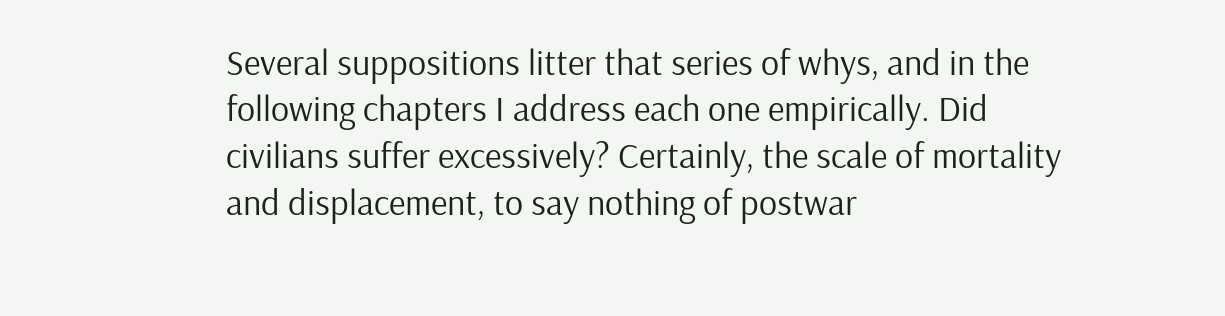Several suppositions litter that series of whys, and in the following chapters I address each one empirically. Did civilians suffer excessively? Certainly, the scale of mortality and displacement, to say nothing of postwar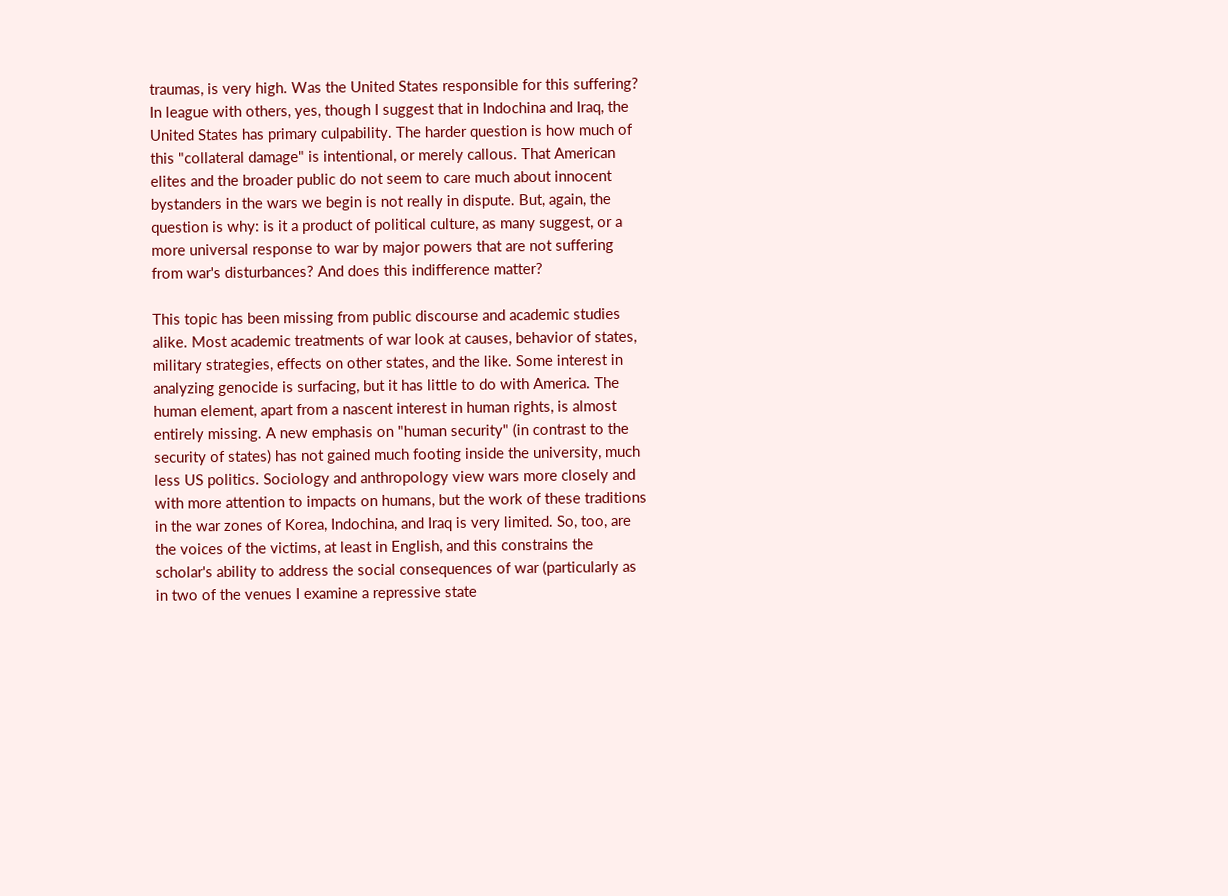traumas, is very high. Was the United States responsible for this suffering? In league with others, yes, though I suggest that in Indochina and Iraq, the United States has primary culpability. The harder question is how much of this "collateral damage" is intentional, or merely callous. That American elites and the broader public do not seem to care much about innocent bystanders in the wars we begin is not really in dispute. But, again, the question is why: is it a product of political culture, as many suggest, or a more universal response to war by major powers that are not suffering from war's disturbances? And does this indifference matter?

This topic has been missing from public discourse and academic studies alike. Most academic treatments of war look at causes, behavior of states, military strategies, effects on other states, and the like. Some interest in analyzing genocide is surfacing, but it has little to do with America. The human element, apart from a nascent interest in human rights, is almost entirely missing. A new emphasis on "human security" (in contrast to the security of states) has not gained much footing inside the university, much less US politics. Sociology and anthropology view wars more closely and with more attention to impacts on humans, but the work of these traditions in the war zones of Korea, Indochina, and Iraq is very limited. So, too, are the voices of the victims, at least in English, and this constrains the scholar's ability to address the social consequences of war (particularly as in two of the venues I examine a repressive state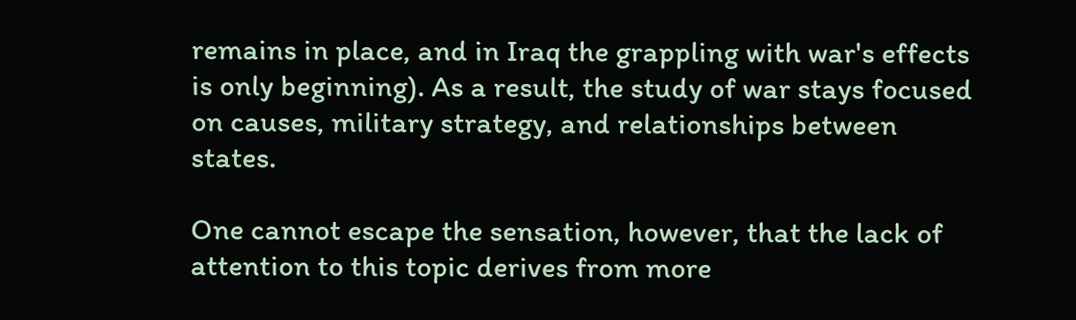remains in place, and in Iraq the grappling with war's effects is only beginning). As a result, the study of war stays focused on causes, military strategy, and relationships between states.

One cannot escape the sensation, however, that the lack of attention to this topic derives from more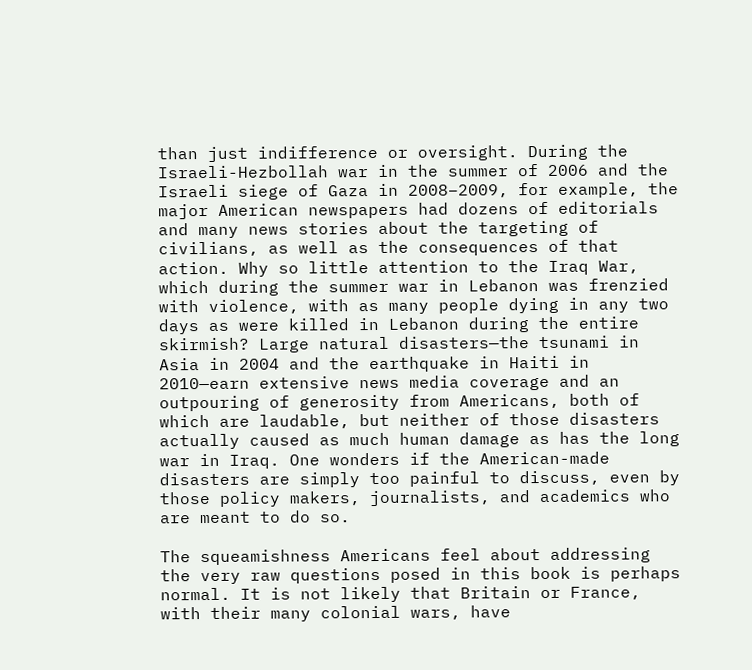than just indifference or oversight. During the Israeli-Hezbollah war in the summer of 2006 and the Israeli siege of Gaza in 2008–2009, for example, the major American newspapers had dozens of editorials and many news stories about the targeting of civilians, as well as the consequences of that action. Why so little attention to the Iraq War, which during the summer war in Lebanon was frenzied with violence, with as many people dying in any two days as were killed in Lebanon during the entire skirmish? Large natural disasters—the tsunami in Asia in 2004 and the earthquake in Haiti in 2010—earn extensive news media coverage and an outpouring of generosity from Americans, both of which are laudable, but neither of those disasters actually caused as much human damage as has the long war in Iraq. One wonders if the American-made disasters are simply too painful to discuss, even by those policy makers, journalists, and academics who are meant to do so.

The squeamishness Americans feel about addressing the very raw questions posed in this book is perhaps normal. It is not likely that Britain or France, with their many colonial wars, have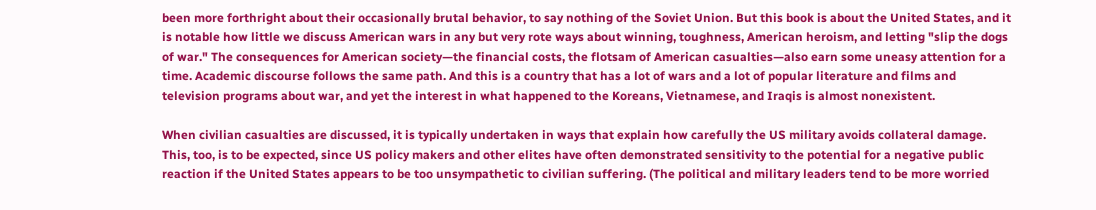been more forthright about their occasionally brutal behavior, to say nothing of the Soviet Union. But this book is about the United States, and it is notable how little we discuss American wars in any but very rote ways about winning, toughness, American heroism, and letting "slip the dogs of war." The consequences for American society—the financial costs, the flotsam of American casualties—also earn some uneasy attention for a time. Academic discourse follows the same path. And this is a country that has a lot of wars and a lot of popular literature and films and television programs about war, and yet the interest in what happened to the Koreans, Vietnamese, and Iraqis is almost nonexistent.

When civilian casualties are discussed, it is typically undertaken in ways that explain how carefully the US military avoids collateral damage. This, too, is to be expected, since US policy makers and other elites have often demonstrated sensitivity to the potential for a negative public reaction if the United States appears to be too unsympathetic to civilian suffering. (The political and military leaders tend to be more worried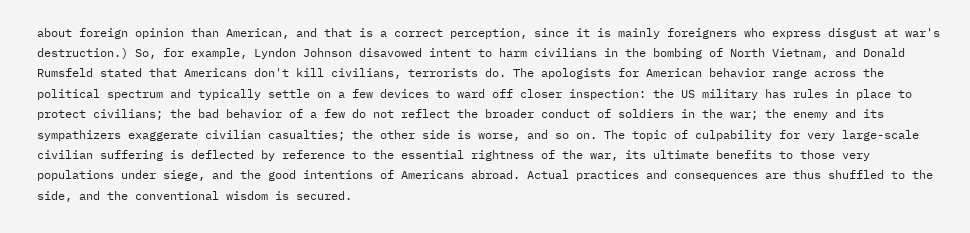about foreign opinion than American, and that is a correct perception, since it is mainly foreigners who express disgust at war's destruction.) So, for example, Lyndon Johnson disavowed intent to harm civilians in the bombing of North Vietnam, and Donald Rumsfeld stated that Americans don't kill civilians, terrorists do. The apologists for American behavior range across the political spectrum and typically settle on a few devices to ward off closer inspection: the US military has rules in place to protect civilians; the bad behavior of a few do not reflect the broader conduct of soldiers in the war; the enemy and its sympathizers exaggerate civilian casualties; the other side is worse, and so on. The topic of culpability for very large-scale civilian suffering is deflected by reference to the essential rightness of the war, its ultimate benefits to those very populations under siege, and the good intentions of Americans abroad. Actual practices and consequences are thus shuffled to the side, and the conventional wisdom is secured.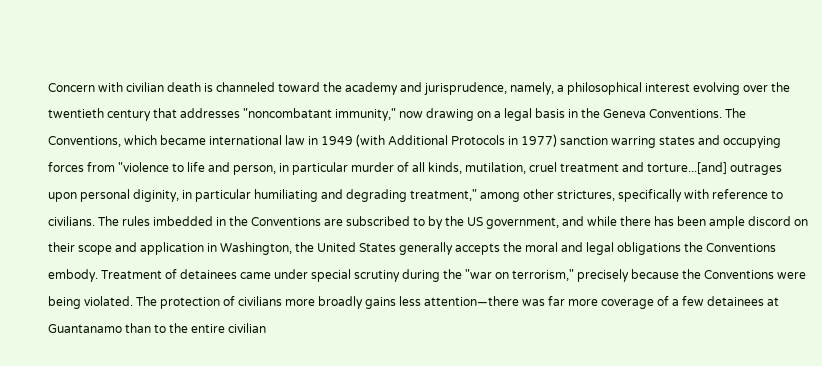Concern with civilian death is channeled toward the academy and jurisprudence, namely, a philosophical interest evolving over the twentieth century that addresses "noncombatant immunity," now drawing on a legal basis in the Geneva Conventions. The Conventions, which became international law in 1949 (with Additional Protocols in 1977) sanction warring states and occupying forces from "violence to life and person, in particular murder of all kinds, mutilation, cruel treatment and torture...[and] outrages upon personal diginity, in particular humiliating and degrading treatment," among other strictures, specifically with reference to civilians. The rules imbedded in the Conventions are subscribed to by the US government, and while there has been ample discord on their scope and application in Washington, the United States generally accepts the moral and legal obligations the Conventions embody. Treatment of detainees came under special scrutiny during the "war on terrorism," precisely because the Conventions were being violated. The protection of civilians more broadly gains less attention—there was far more coverage of a few detainees at Guantanamo than to the entire civilian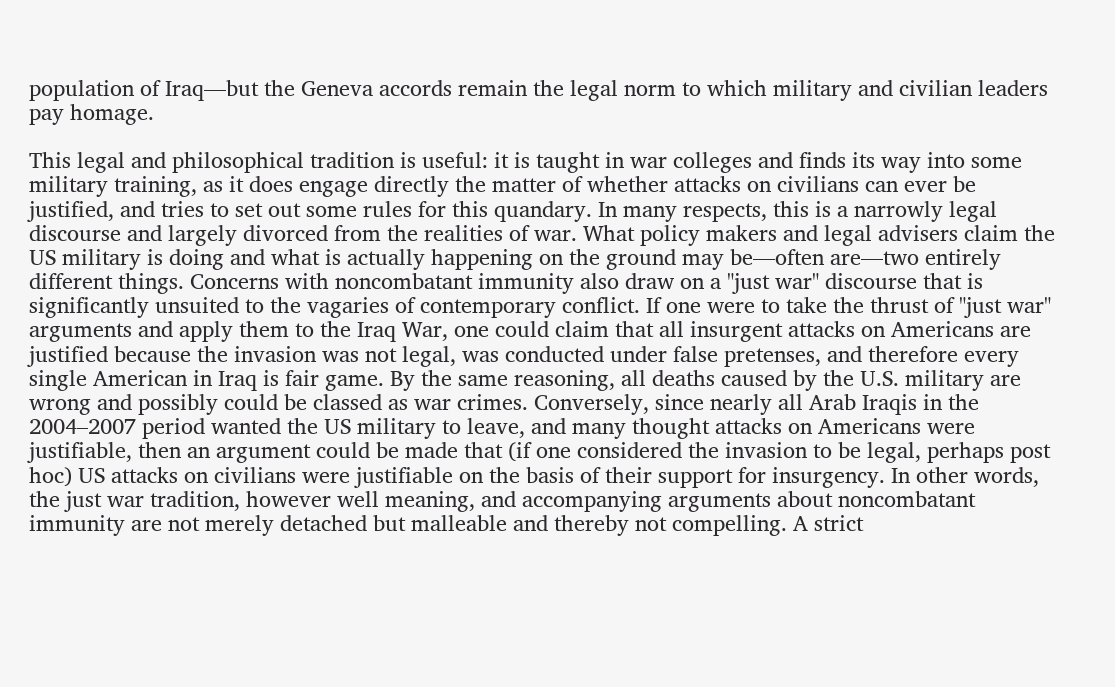population of Iraq—but the Geneva accords remain the legal norm to which military and civilian leaders pay homage.

This legal and philosophical tradition is useful: it is taught in war colleges and finds its way into some military training, as it does engage directly the matter of whether attacks on civilians can ever be justified, and tries to set out some rules for this quandary. In many respects, this is a narrowly legal discourse and largely divorced from the realities of war. What policy makers and legal advisers claim the US military is doing and what is actually happening on the ground may be—often are—two entirely different things. Concerns with noncombatant immunity also draw on a "just war" discourse that is significantly unsuited to the vagaries of contemporary conflict. If one were to take the thrust of "just war" arguments and apply them to the Iraq War, one could claim that all insurgent attacks on Americans are justified because the invasion was not legal, was conducted under false pretenses, and therefore every single American in Iraq is fair game. By the same reasoning, all deaths caused by the U.S. military are wrong and possibly could be classed as war crimes. Conversely, since nearly all Arab Iraqis in the 2004–2007 period wanted the US military to leave, and many thought attacks on Americans were justifiable, then an argument could be made that (if one considered the invasion to be legal, perhaps post hoc) US attacks on civilians were justifiable on the basis of their support for insurgency. In other words, the just war tradition, however well meaning, and accompanying arguments about noncombatant immunity are not merely detached but malleable and thereby not compelling. A strict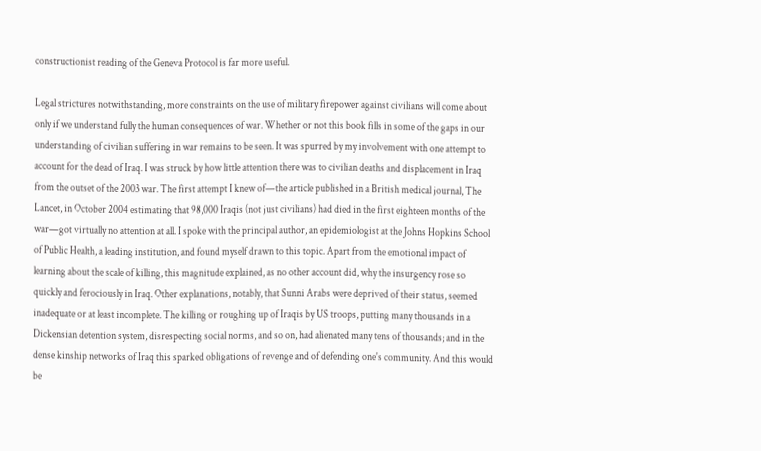constructionist reading of the Geneva Protocol is far more useful.

Legal strictures notwithstanding, more constraints on the use of military firepower against civilians will come about only if we understand fully the human consequences of war. Whether or not this book fills in some of the gaps in our understanding of civilian suffering in war remains to be seen. It was spurred by my involvement with one attempt to account for the dead of Iraq. I was struck by how little attention there was to civilian deaths and displacement in Iraq from the outset of the 2003 war. The first attempt I knew of—the article published in a British medical journal, The Lancet, in October 2004 estimating that 98,000 Iraqis (not just civilians) had died in the first eighteen months of the war—got virtually no attention at all. I spoke with the principal author, an epidemiologist at the Johns Hopkins School of Public Health, a leading institution, and found myself drawn to this topic. Apart from the emotional impact of learning about the scale of killing, this magnitude explained, as no other account did, why the insurgency rose so quickly and ferociously in Iraq. Other explanations, notably, that Sunni Arabs were deprived of their status, seemed inadequate or at least incomplete. The killing or roughing up of Iraqis by US troops, putting many thousands in a Dickensian detention system, disrespecting social norms, and so on, had alienated many tens of thousands; and in the dense kinship networks of Iraq this sparked obligations of revenge and of defending one's community. And this would be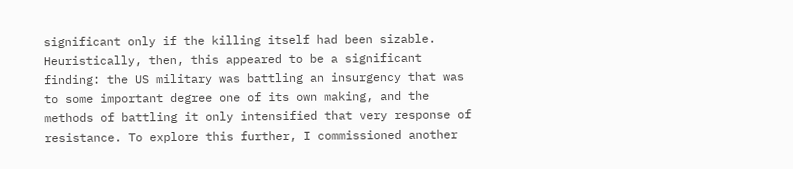significant only if the killing itself had been sizable. Heuristically, then, this appeared to be a significant finding: the US military was battling an insurgency that was to some important degree one of its own making, and the methods of battling it only intensified that very response of resistance. To explore this further, I commissioned another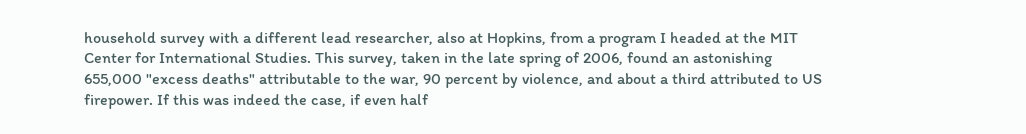household survey with a different lead researcher, also at Hopkins, from a program I headed at the MIT Center for International Studies. This survey, taken in the late spring of 2006, found an astonishing 655,000 "excess deaths" attributable to the war, 90 percent by violence, and about a third attributed to US firepower. If this was indeed the case, if even half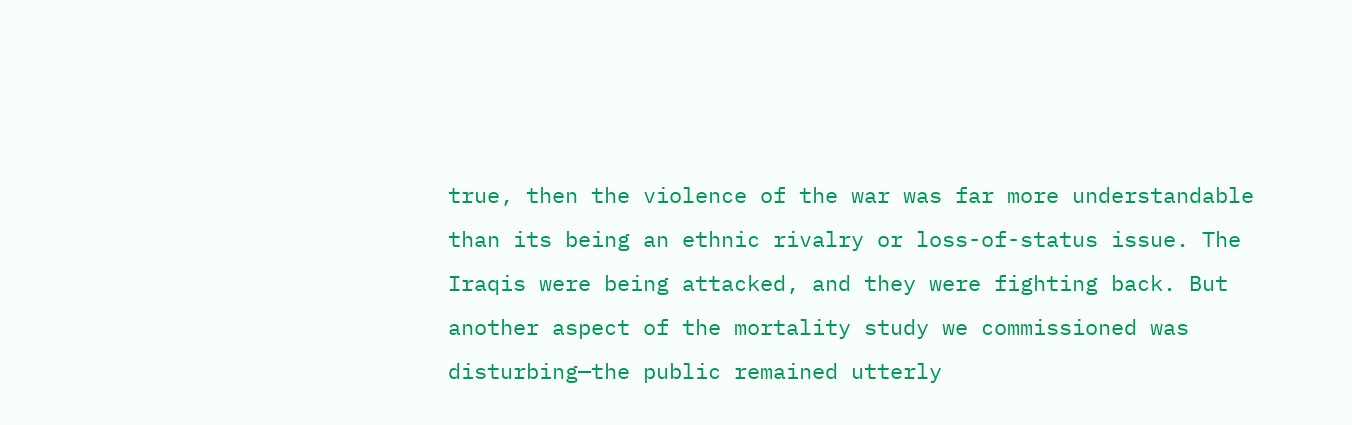true, then the violence of the war was far more understandable than its being an ethnic rivalry or loss-of-status issue. The Iraqis were being attacked, and they were fighting back. But another aspect of the mortality study we commissioned was disturbing—the public remained utterly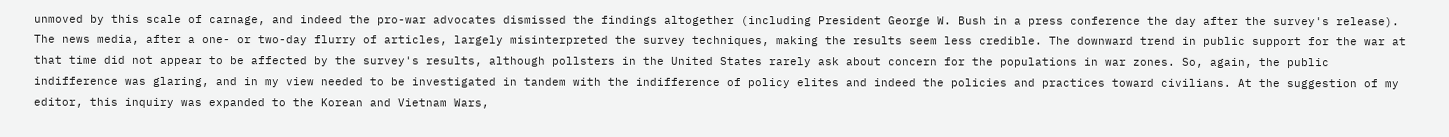unmoved by this scale of carnage, and indeed the pro-war advocates dismissed the findings altogether (including President George W. Bush in a press conference the day after the survey's release). The news media, after a one- or two-day flurry of articles, largely misinterpreted the survey techniques, making the results seem less credible. The downward trend in public support for the war at that time did not appear to be affected by the survey's results, although pollsters in the United States rarely ask about concern for the populations in war zones. So, again, the public indifference was glaring, and in my view needed to be investigated in tandem with the indifference of policy elites and indeed the policies and practices toward civilians. At the suggestion of my editor, this inquiry was expanded to the Korean and Vietnam Wars,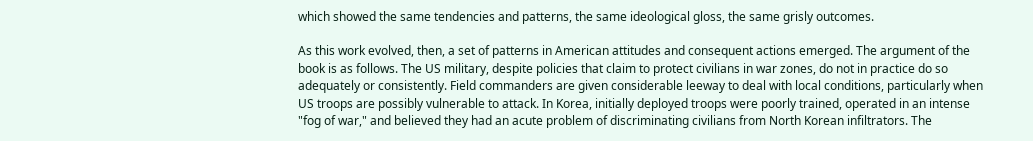which showed the same tendencies and patterns, the same ideological gloss, the same grisly outcomes.

As this work evolved, then, a set of patterns in American attitudes and consequent actions emerged. The argument of the book is as follows. The US military, despite policies that claim to protect civilians in war zones, do not in practice do so adequately or consistently. Field commanders are given considerable leeway to deal with local conditions, particularly when US troops are possibly vulnerable to attack. In Korea, initially deployed troops were poorly trained, operated in an intense "fog of war," and believed they had an acute problem of discriminating civilians from North Korean infiltrators. The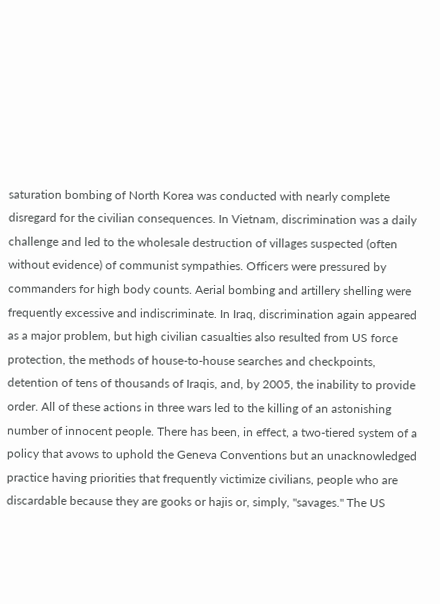saturation bombing of North Korea was conducted with nearly complete disregard for the civilian consequences. In Vietnam, discrimination was a daily challenge and led to the wholesale destruction of villages suspected (often without evidence) of communist sympathies. Officers were pressured by commanders for high body counts. Aerial bombing and artillery shelling were frequently excessive and indiscriminate. In Iraq, discrimination again appeared as a major problem, but high civilian casualties also resulted from US force protection, the methods of house-to-house searches and checkpoints, detention of tens of thousands of Iraqis, and, by 2005, the inability to provide order. All of these actions in three wars led to the killing of an astonishing number of innocent people. There has been, in effect, a two-tiered system of a policy that avows to uphold the Geneva Conventions but an unacknowledged practice having priorities that frequently victimize civilians, people who are discardable because they are gooks or hajis or, simply, "savages." The US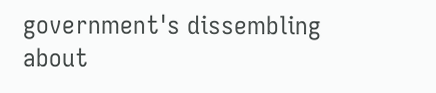government's dissembling about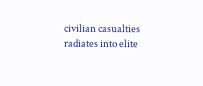civilian casualties radiates into elite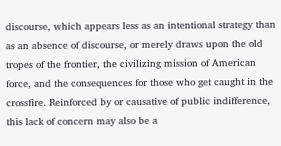discourse, which appears less as an intentional strategy than as an absence of discourse, or merely draws upon the old tropes of the frontier, the civilizing mission of American force, and the consequences for those who get caught in the crossfire. Reinforced by or causative of public indifference, this lack of concern may also be a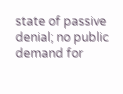state of passive denial; no public demand for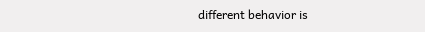different behavior is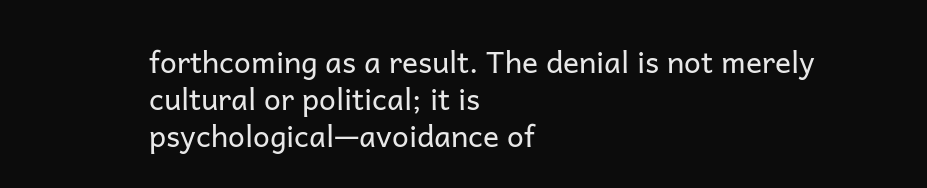forthcoming as a result. The denial is not merely cultural or political; it is psychological—avoidance of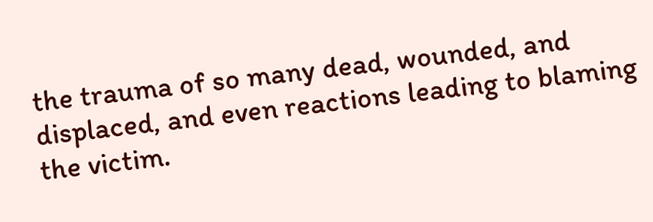the trauma of so many dead, wounded, and displaced, and even reactions leading to blaming the victim.